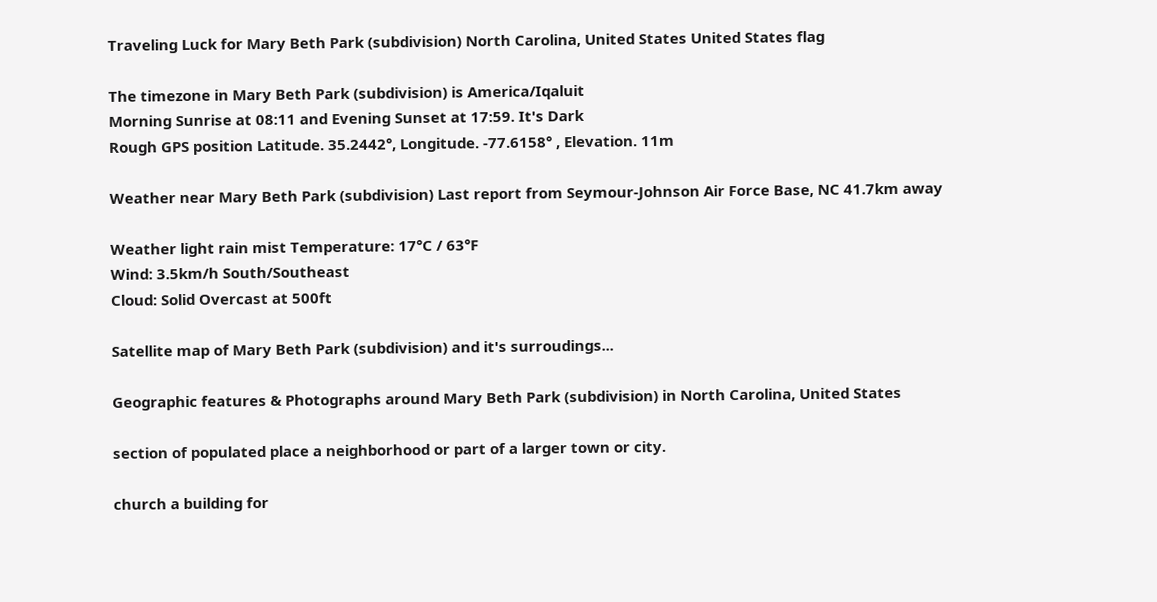Traveling Luck for Mary Beth Park (subdivision) North Carolina, United States United States flag

The timezone in Mary Beth Park (subdivision) is America/Iqaluit
Morning Sunrise at 08:11 and Evening Sunset at 17:59. It's Dark
Rough GPS position Latitude. 35.2442°, Longitude. -77.6158° , Elevation. 11m

Weather near Mary Beth Park (subdivision) Last report from Seymour-Johnson Air Force Base, NC 41.7km away

Weather light rain mist Temperature: 17°C / 63°F
Wind: 3.5km/h South/Southeast
Cloud: Solid Overcast at 500ft

Satellite map of Mary Beth Park (subdivision) and it's surroudings...

Geographic features & Photographs around Mary Beth Park (subdivision) in North Carolina, United States

section of populated place a neighborhood or part of a larger town or city.

church a building for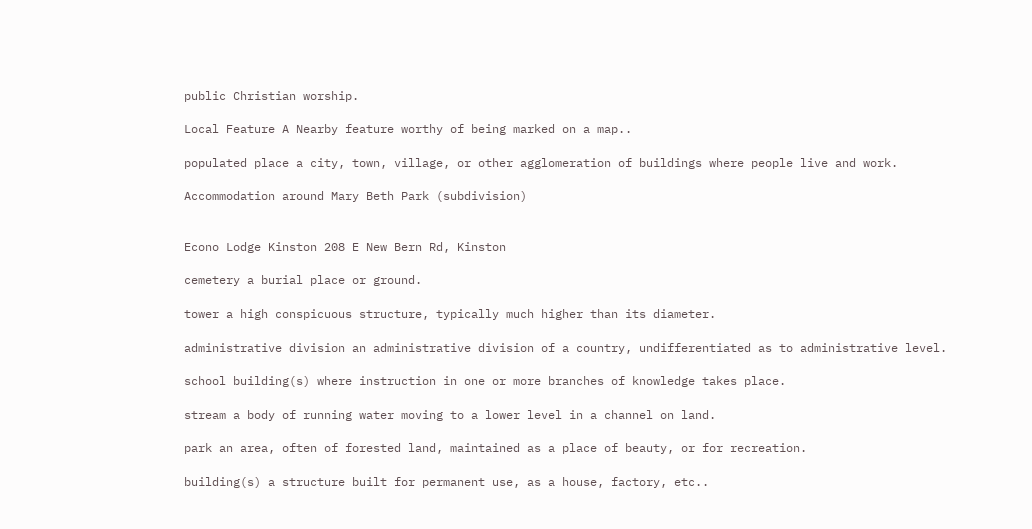public Christian worship.

Local Feature A Nearby feature worthy of being marked on a map..

populated place a city, town, village, or other agglomeration of buildings where people live and work.

Accommodation around Mary Beth Park (subdivision)


Econo Lodge Kinston 208 E New Bern Rd, Kinston

cemetery a burial place or ground.

tower a high conspicuous structure, typically much higher than its diameter.

administrative division an administrative division of a country, undifferentiated as to administrative level.

school building(s) where instruction in one or more branches of knowledge takes place.

stream a body of running water moving to a lower level in a channel on land.

park an area, often of forested land, maintained as a place of beauty, or for recreation.

building(s) a structure built for permanent use, as a house, factory, etc..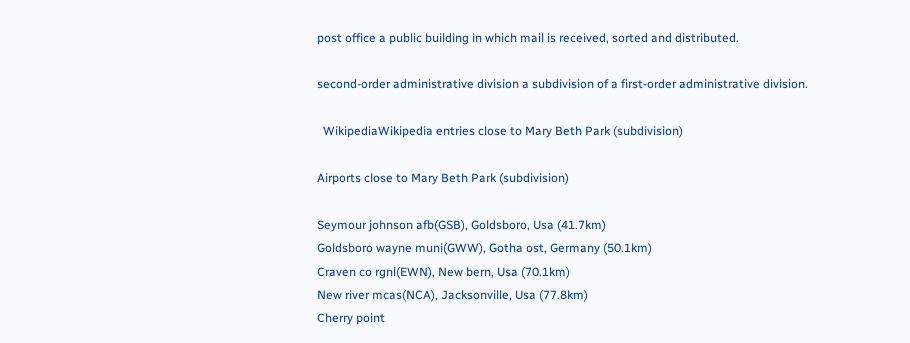post office a public building in which mail is received, sorted and distributed.

second-order administrative division a subdivision of a first-order administrative division.

  WikipediaWikipedia entries close to Mary Beth Park (subdivision)

Airports close to Mary Beth Park (subdivision)

Seymour johnson afb(GSB), Goldsboro, Usa (41.7km)
Goldsboro wayne muni(GWW), Gotha ost, Germany (50.1km)
Craven co rgnl(EWN), New bern, Usa (70.1km)
New river mcas(NCA), Jacksonville, Usa (77.8km)
Cherry point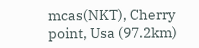mcas(NKT), Cherry point, Usa (97.2km)